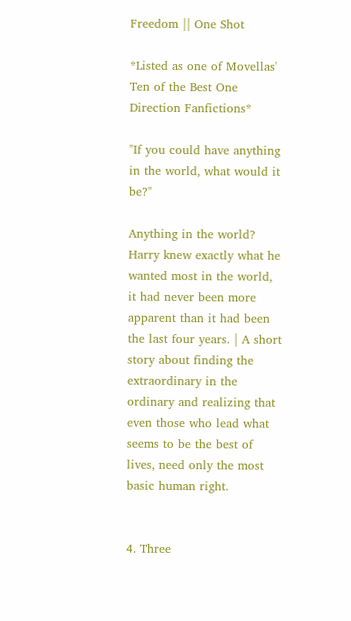Freedom || One Shot

*Listed as one of Movellas' Ten of the Best One Direction Fanfictions*

"If you could have anything in the world, what would it be?"

Anything in the world? Harry knew exactly what he wanted most in the world, it had never been more apparent than it had been the last four years. | A short story about finding the extraordinary in the ordinary and realizing that even those who lead what seems to be the best of lives, need only the most basic human right.


4. Three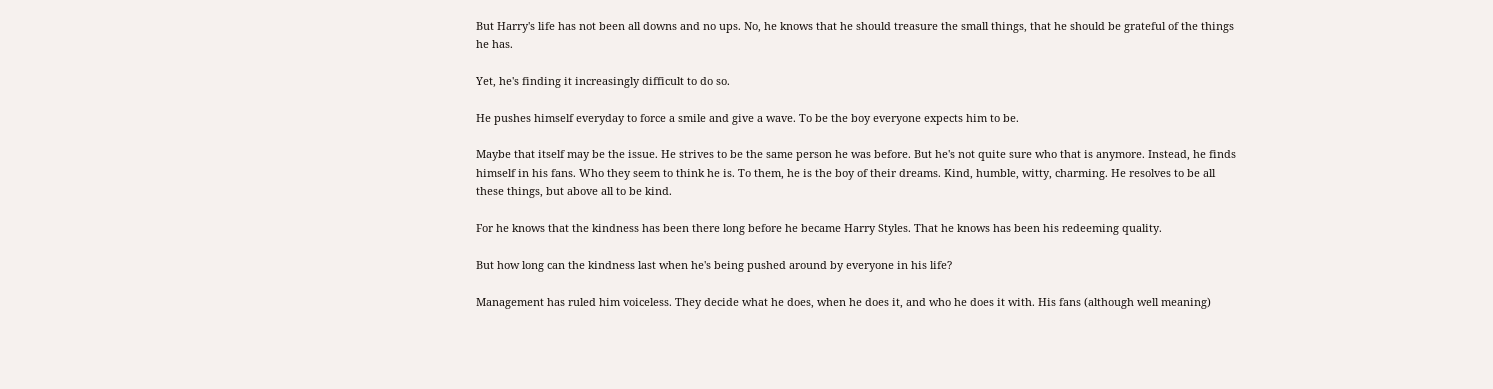But Harry's life has not been all downs and no ups. No, he knows that he should treasure the small things, that he should be grateful of the things he has.

Yet, he's finding it increasingly difficult to do so.

He pushes himself everyday to force a smile and give a wave. To be the boy everyone expects him to be.

Maybe that itself may be the issue. He strives to be the same person he was before. But he's not quite sure who that is anymore. Instead, he finds himself in his fans. Who they seem to think he is. To them, he is the boy of their dreams. Kind, humble, witty, charming. He resolves to be all these things, but above all to be kind.

For he knows that the kindness has been there long before he became Harry Styles. That he knows has been his redeeming quality.

But how long can the kindness last when he's being pushed around by everyone in his life?

Management has ruled him voiceless. They decide what he does, when he does it, and who he does it with. His fans (although well meaning)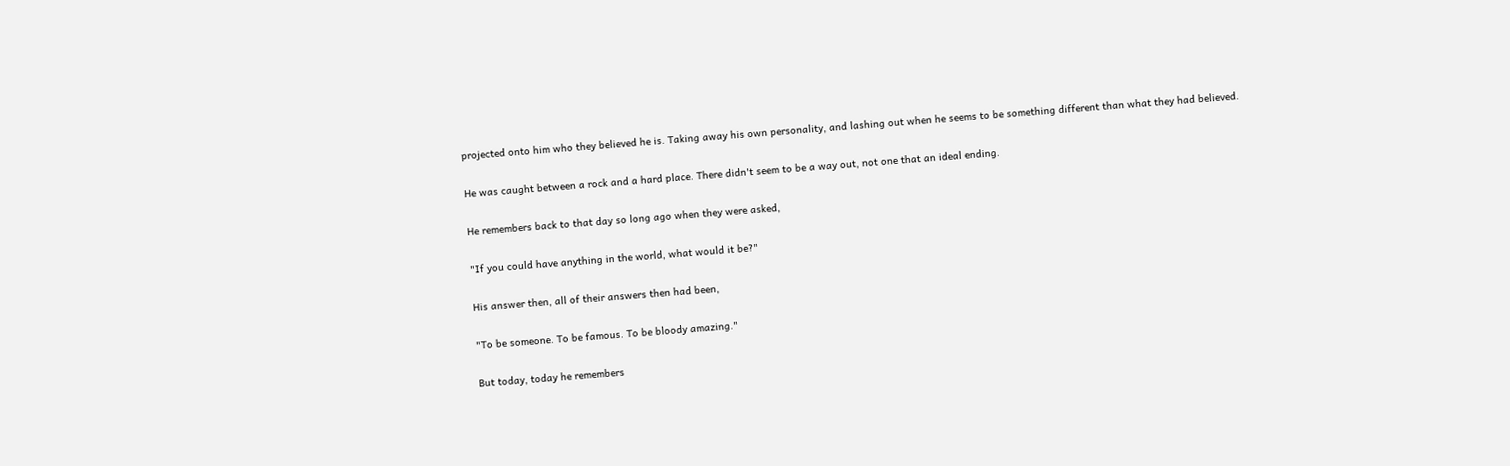projected onto him who they believed he is. Taking away his own personality, and lashing out when he seems to be something different than what they had believed.

He was caught between a rock and a hard place. There didn't seem to be a way out, not one that an ideal ending.

He remembers back to that day so long ago when they were asked,

"If you could have anything in the world, what would it be?"

His answer then, all of their answers then had been,

"To be someone. To be famous. To be bloody amazing."

But today, today he remembers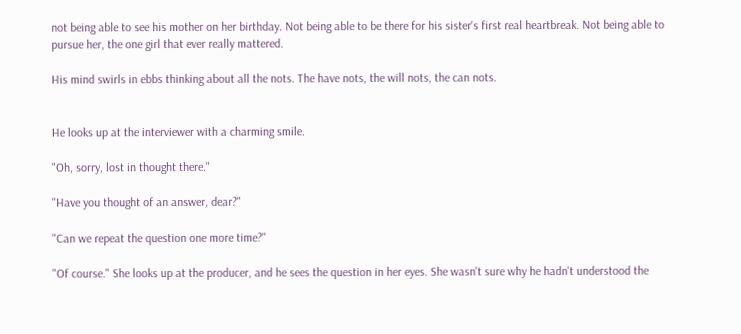not being able to see his mother on her birthday. Not being able to be there for his sister's first real heartbreak. Not being able to pursue her, the one girl that ever really mattered.

His mind swirls in ebbs thinking about all the nots. The have nots, the will nots, the can nots.


He looks up at the interviewer with a charming smile.

"Oh, sorry, lost in thought there."

"Have you thought of an answer, dear?"

"Can we repeat the question one more time?"

"Of course." She looks up at the producer, and he sees the question in her eyes. She wasn't sure why he hadn't understood the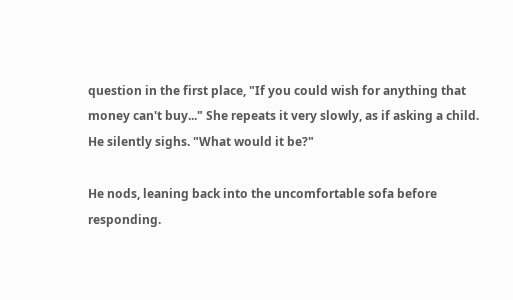question in the first place, "If you could wish for anything that money can't buy..." She repeats it very slowly, as if asking a child. He silently sighs. "What would it be?"

He nods, leaning back into the uncomfortable sofa before responding.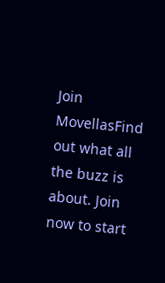Join MovellasFind out what all the buzz is about. Join now to start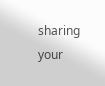sharing your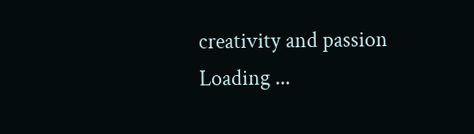creativity and passion
Loading ...